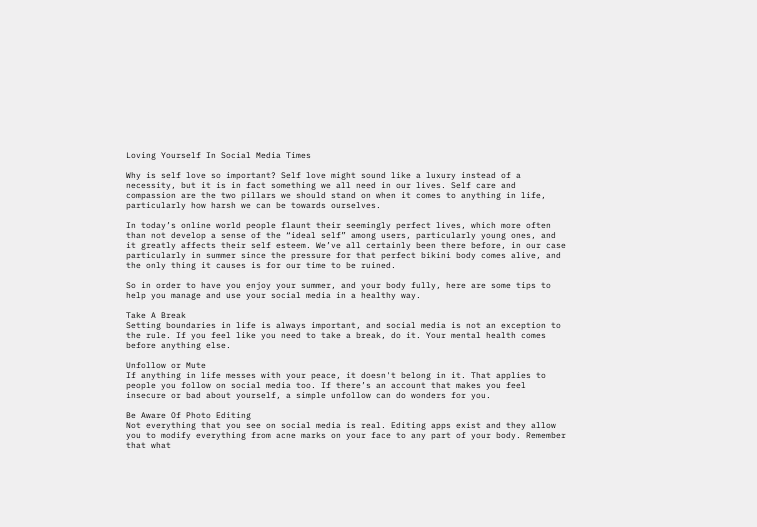Loving Yourself In Social Media Times

Why is self love so important? Self love might sound like a luxury instead of a necessity, but it is in fact something we all need in our lives. Self care and compassion are the two pillars we should stand on when it comes to anything in life, particularly how harsh we can be towards ourselves.

In today’s online world people flaunt their seemingly perfect lives, which more often than not develop a sense of the “ideal self” among users, particularly young ones, and it greatly affects their self esteem. We’ve all certainly been there before, in our case particularly in summer since the pressure for that perfect bikini body comes alive, and the only thing it causes is for our time to be ruined.

So in order to have you enjoy your summer, and your body fully, here are some tips to help you manage and use your social media in a healthy way.

Take A Break
Setting boundaries in life is always important, and social media is not an exception to the rule. If you feel like you need to take a break, do it. Your mental health comes before anything else.

Unfollow or Mute
If anything in life messes with your peace, it doesn't belong in it. That applies to people you follow on social media too. If there’s an account that makes you feel insecure or bad about yourself, a simple unfollow can do wonders for you.

Be Aware Of Photo Editing
Not everything that you see on social media is real. Editing apps exist and they allow you to modify everything from acne marks on your face to any part of your body. Remember that what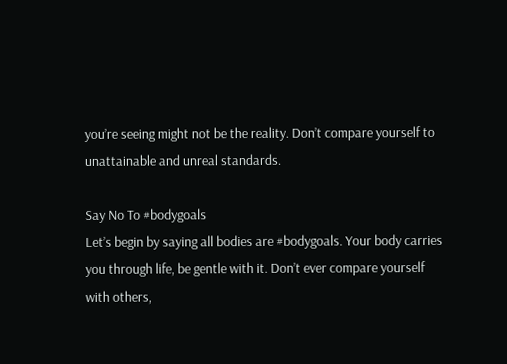you’re seeing might not be the reality. Don’t compare yourself to unattainable and unreal standards.

Say No To #bodygoals
Let’s begin by saying all bodies are #bodygoals. Your body carries you through life, be gentle with it. Don’t ever compare yourself with others,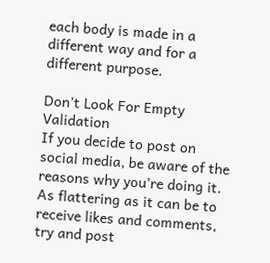each body is made in a different way and for a different purpose.

Don’t Look For Empty Validation
If you decide to post on social media, be aware of the reasons why you’re doing it. As flattering as it can be to receive likes and comments, try and post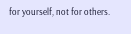for yourself, not for others.